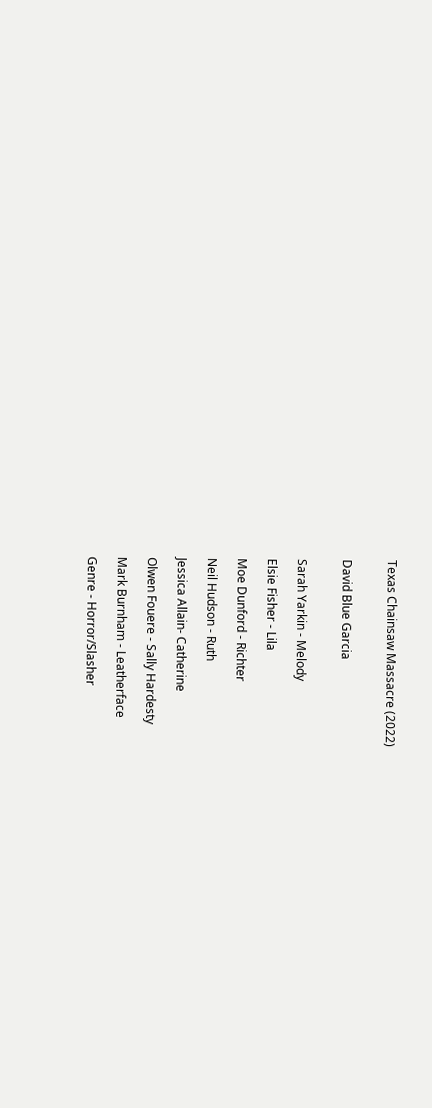Texas Chainsaw Massacre (2022)


David Blue Garcia


Sarah Yarkin - Melody

Elsie Fisher - Lila

Moe Dunford - Richter

Neil Hudson - Ruth

Jessica Allain- Catherine

Olwen Fouere - Sally Hardesty

Mark Burnham - Leatherface

Genre - Horror/Slasher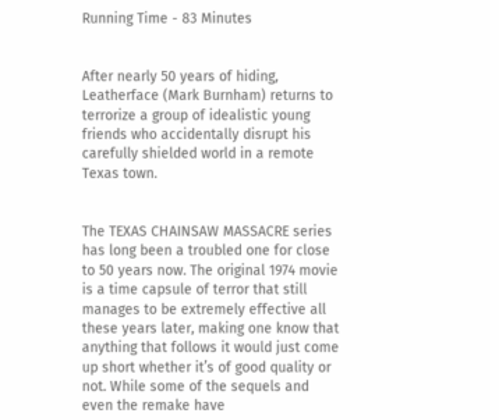Running Time - 83 Minutes


After nearly 50 years of hiding, Leatherface (Mark Burnham) returns to terrorize a group of idealistic young friends who accidentally disrupt his carefully shielded world in a remote Texas town.


The TEXAS CHAINSAW MASSACRE series has long been a troubled one for close to 50 years now. The original 1974 movie is a time capsule of terror that still manages to be extremely effective all these years later, making one know that anything that follows it would just come up short whether it’s of good quality or not. While some of the sequels and even the remake have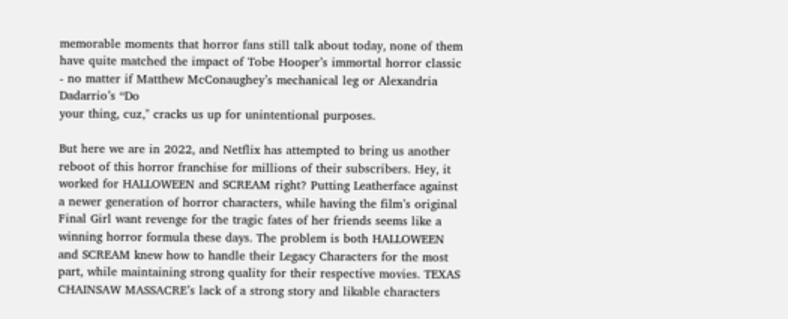memorable moments that horror fans still talk about today, none of them have quite matched the impact of Tobe Hooper’s immortal horror classic - no matter if Matthew McConaughey’s mechanical leg or Alexandria Dadarrio’s “Do
your thing, cuz," cracks us up for unintentional purposes.

But here we are in 2022, and Netflix has attempted to bring us another reboot of this horror franchise for millions of their subscribers. Hey, it worked for HALLOWEEN and SCREAM right? Putting Leatherface against a newer generation of horror characters, while having the film’s original Final Girl want revenge for the tragic fates of her friends seems like a winning horror formula these days. The problem is both HALLOWEEN and SCREAM knew how to handle their Legacy Characters for the most part, while maintaining strong quality for their respective movies. TEXAS CHAINSAW MASSACRE’s lack of a strong story and likable characters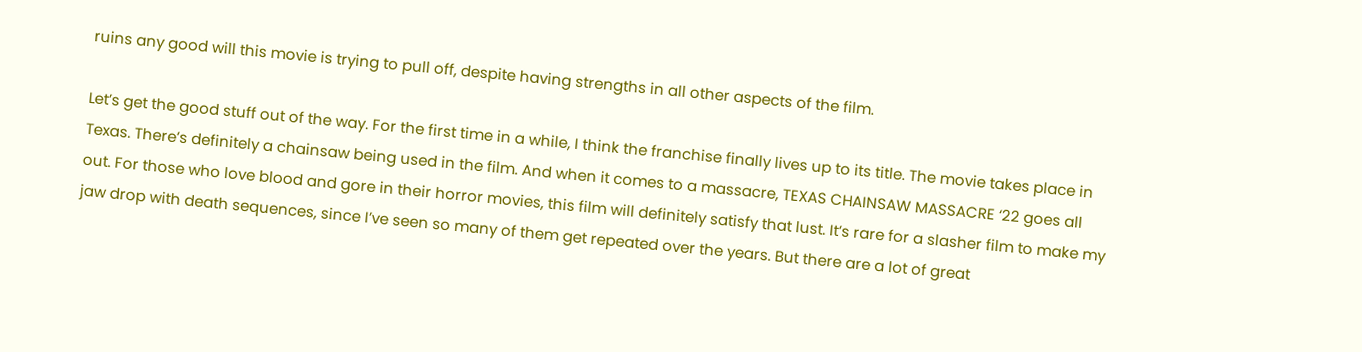ruins any good will this movie is trying to pull off, despite having strengths in all other aspects of the film.

Let’s get the good stuff out of the way. For the first time in a while, I think the franchise finally lives up to its title. The movie takes place in Texas. There’s definitely a chainsaw being used in the film. And when it comes to a massacre, TEXAS CHAINSAW MASSACRE ‘22 goes all out. For those who love blood and gore in their horror movies, this film will definitely satisfy that lust. It’s rare for a slasher film to make my jaw drop with death sequences, since I’ve seen so many of them get repeated over the years. But there are a lot of great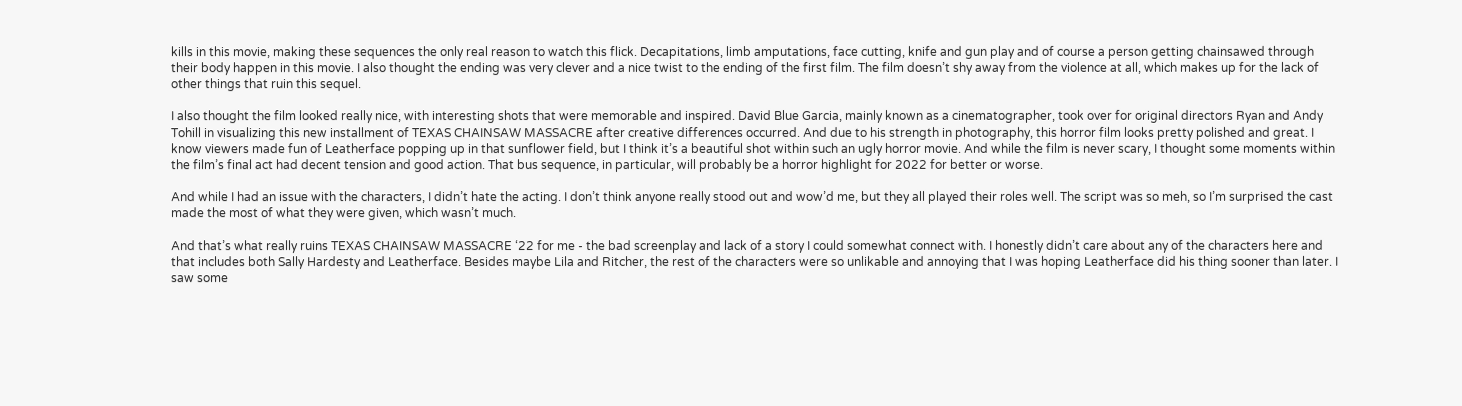kills in this movie, making these sequences the only real reason to watch this flick. Decapitations, limb amputations, face cutting, knife and gun play and of course a person getting chainsawed through their body happen in this movie. I also thought the ending was very clever and a nice twist to the ending of the first film. The film doesn’t shy away from the violence at all, which makes up for the lack of other things that ruin this sequel.

I also thought the film looked really nice, with interesting shots that were memorable and inspired. David Blue Garcia, mainly known as a cinematographer, took over for original directors Ryan and Andy Tohill in visualizing this new installment of TEXAS CHAINSAW MASSACRE after creative differences occurred. And due to his strength in photography, this horror film looks pretty polished and great. I know viewers made fun of Leatherface popping up in that sunflower field, but I think it’s a beautiful shot within such an ugly horror movie. And while the film is never scary, I thought some moments within the film’s final act had decent tension and good action. That bus sequence, in particular, will probably be a horror highlight for 2022 for better or worse.

And while I had an issue with the characters, I didn’t hate the acting. I don’t think anyone really stood out and wow’d me, but they all played their roles well. The script was so meh, so I’m surprised the cast made the most of what they were given, which wasn’t much.

And that’s what really ruins TEXAS CHAINSAW MASSACRE ‘22 for me - the bad screenplay and lack of a story I could somewhat connect with. I honestly didn’t care about any of the characters here and that includes both Sally Hardesty and Leatherface. Besides maybe Lila and Ritcher, the rest of the characters were so unlikable and annoying that I was hoping Leatherface did his thing sooner than later. I saw some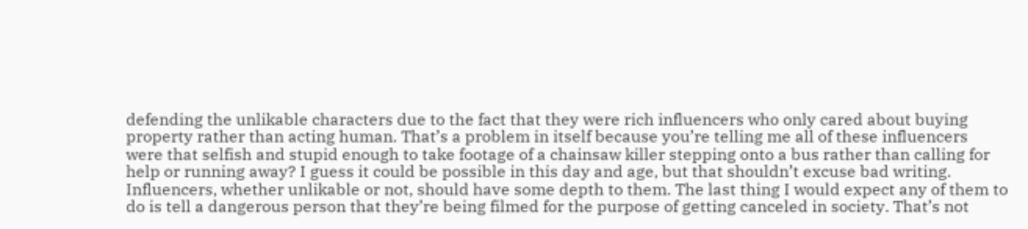defending the unlikable characters due to the fact that they were rich influencers who only cared about buying property rather than acting human. That’s a problem in itself because you’re telling me all of these influencers were that selfish and stupid enough to take footage of a chainsaw killer stepping onto a bus rather than calling for help or running away? I guess it could be possible in this day and age, but that shouldn’t excuse bad writing. Influencers, whether unlikable or not, should have some depth to them. The last thing I would expect any of them to do is tell a dangerous person that they’re being filmed for the purpose of getting canceled in society. That’s not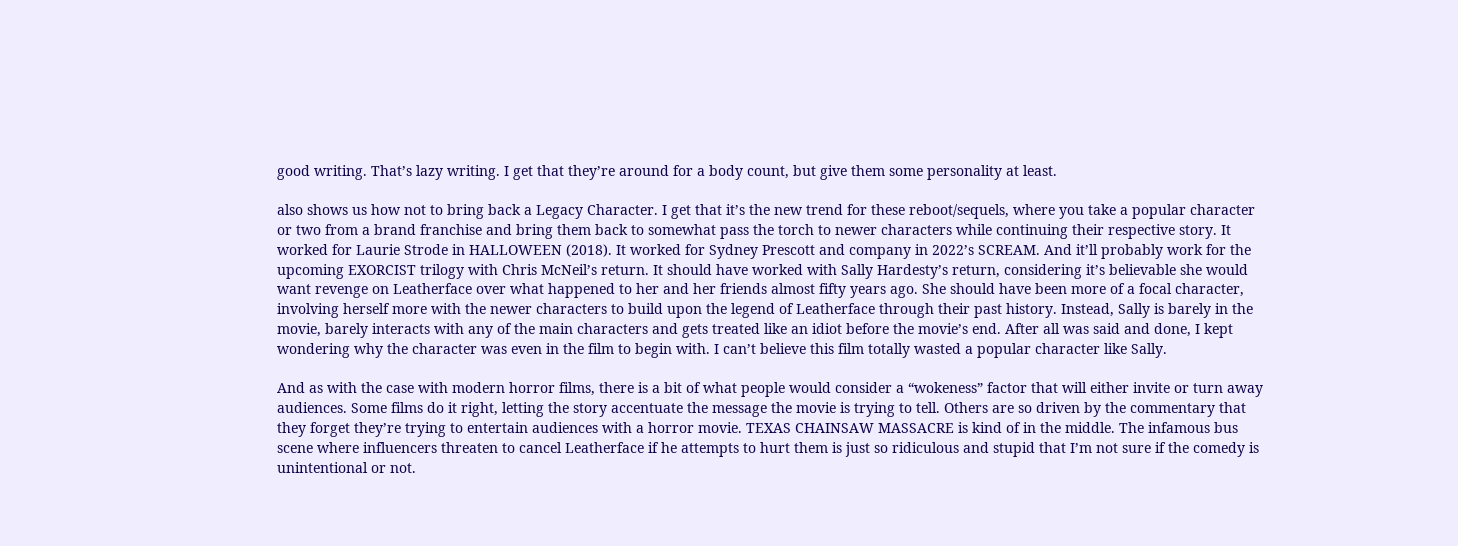good writing. That’s lazy writing. I get that they’re around for a body count, but give them some personality at least.

also shows us how not to bring back a Legacy Character. I get that it’s the new trend for these reboot/sequels, where you take a popular character or two from a brand franchise and bring them back to somewhat pass the torch to newer characters while continuing their respective story. It worked for Laurie Strode in HALLOWEEN (2018). It worked for Sydney Prescott and company in 2022’s SCREAM. And it’ll probably work for the upcoming EXORCIST trilogy with Chris McNeil’s return. It should have worked with Sally Hardesty’s return, considering it’s believable she would want revenge on Leatherface over what happened to her and her friends almost fifty years ago. She should have been more of a focal character, involving herself more with the newer characters to build upon the legend of Leatherface through their past history. Instead, Sally is barely in the movie, barely interacts with any of the main characters and gets treated like an idiot before the movie’s end. After all was said and done, I kept wondering why the character was even in the film to begin with. I can’t believe this film totally wasted a popular character like Sally.

And as with the case with modern horror films, there is a bit of what people would consider a “wokeness” factor that will either invite or turn away audiences. Some films do it right, letting the story accentuate the message the movie is trying to tell. Others are so driven by the commentary that they forget they’re trying to entertain audiences with a horror movie. TEXAS CHAINSAW MASSACRE is kind of in the middle. The infamous bus scene where influencers threaten to cancel Leatherface if he attempts to hurt them is just so ridiculous and stupid that I’m not sure if the comedy is unintentional or not.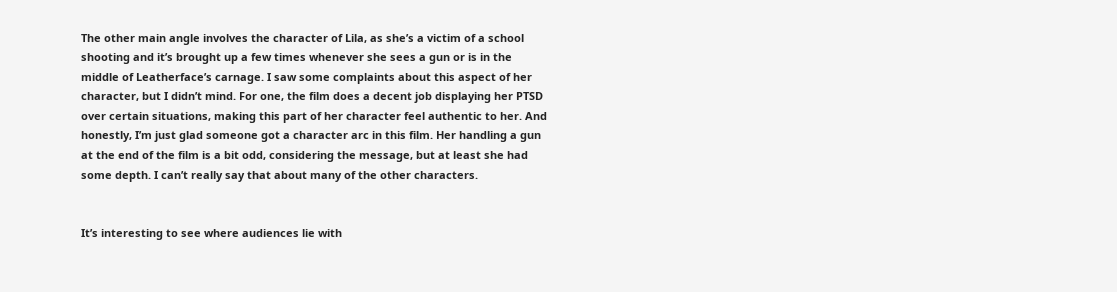The other main angle involves the character of Lila, as she’s a victim of a school shooting and it’s brought up a few times whenever she sees a gun or is in the middle of Leatherface’s carnage. I saw some complaints about this aspect of her character, but I didn’t mind. For one, the film does a decent job displaying her PTSD over certain situations, making this part of her character feel authentic to her. And honestly, I’m just glad someone got a character arc in this film. Her handling a gun at the end of the film is a bit odd, considering the message, but at least she had some depth. I can’t really say that about many of the other characters.


It’s interesting to see where audiences lie with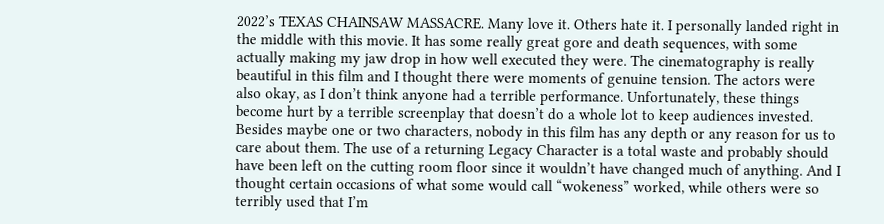2022’s TEXAS CHAINSAW MASSACRE. Many love it. Others hate it. I personally landed right in the middle with this movie. It has some really great gore and death sequences, with some actually making my jaw drop in how well executed they were. The cinematography is really beautiful in this film and I thought there were moments of genuine tension. The actors were also okay, as I don’t think anyone had a terrible performance. Unfortunately, these things become hurt by a terrible screenplay that doesn’t do a whole lot to keep audiences invested. Besides maybe one or two characters, nobody in this film has any depth or any reason for us to care about them. The use of a returning Legacy Character is a total waste and probably should have been left on the cutting room floor since it wouldn’t have changed much of anything. And I thought certain occasions of what some would call “wokeness” worked, while others were so terribly used that I’m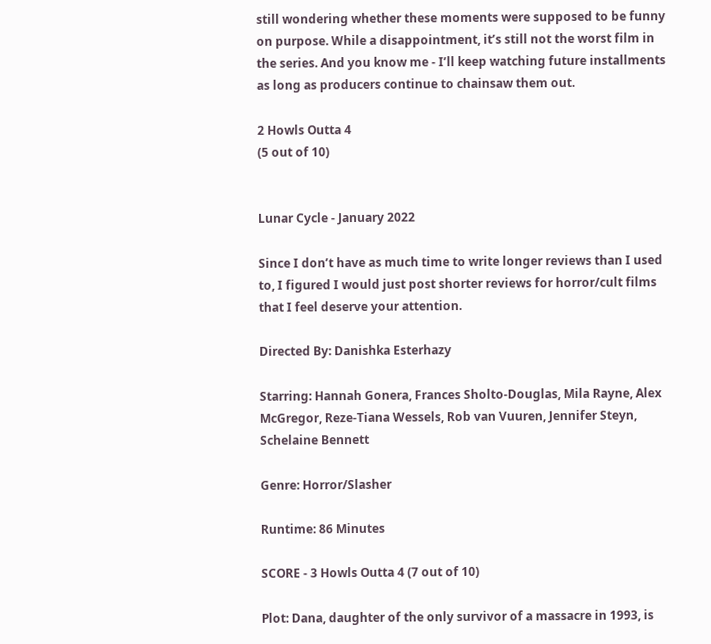still wondering whether these moments were supposed to be funny on purpose. While a disappointment, it’s still not the worst film in the series. And you know me - I’ll keep watching future installments as long as producers continue to chainsaw them out.

2 Howls Outta 4
(5 out of 10)


Lunar Cycle - January 2022

Since I don’t have as much time to write longer reviews than I used to, I figured I would just post shorter reviews for horror/cult films that I feel deserve your attention.

Directed By: Danishka Esterhazy

Starring: Hannah Gonera, Frances Sholto-Douglas, Mila Rayne, Alex McGregor, Reze-Tiana Wessels, Rob van Vuuren, Jennifer Steyn, Schelaine Bennett

Genre: Horror/Slasher

Runtime: 86 Minutes

SCORE - 3 Howls Outta 4 (7 out of 10)

Plot: Dana, daughter of the only survivor of a massacre in 1993, is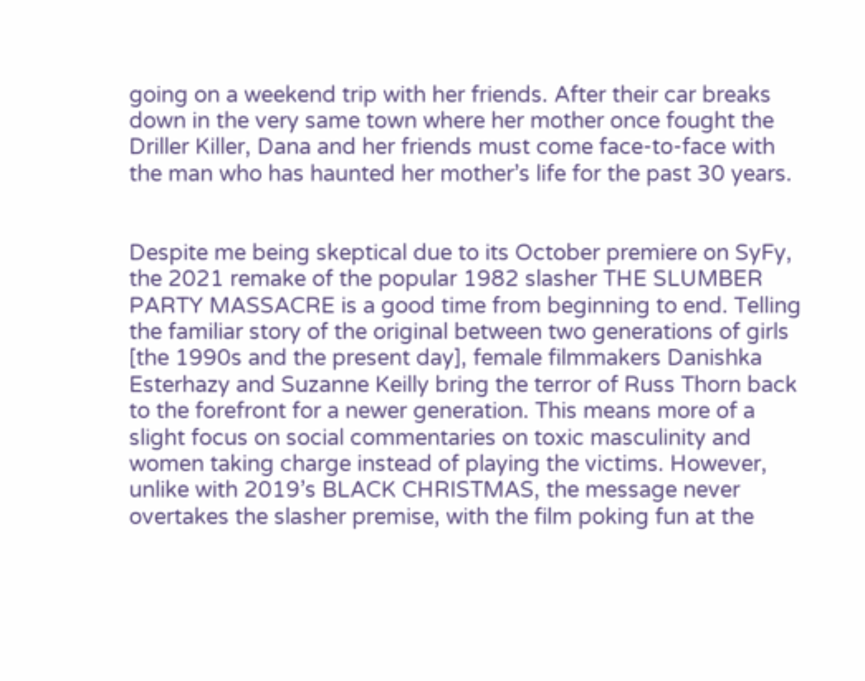going on a weekend trip with her friends. After their car breaks down in the very same town where her mother once fought the Driller Killer, Dana and her friends must come face-to-face with the man who has haunted her mother’s life for the past 30 years.


Despite me being skeptical due to its October premiere on SyFy, the 2021 remake of the popular 1982 slasher THE SLUMBER PARTY MASSACRE is a good time from beginning to end. Telling the familiar story of the original between two generations of girls [the 1990s and the present day], female filmmakers Danishka Esterhazy and Suzanne Keilly bring the terror of Russ Thorn back to the forefront for a newer generation. This means more of a slight focus on social commentaries on toxic masculinity and women taking charge instead of playing the victims. However, unlike with 2019’s BLACK CHRISTMAS, the message never overtakes the slasher premise, with the film poking fun at the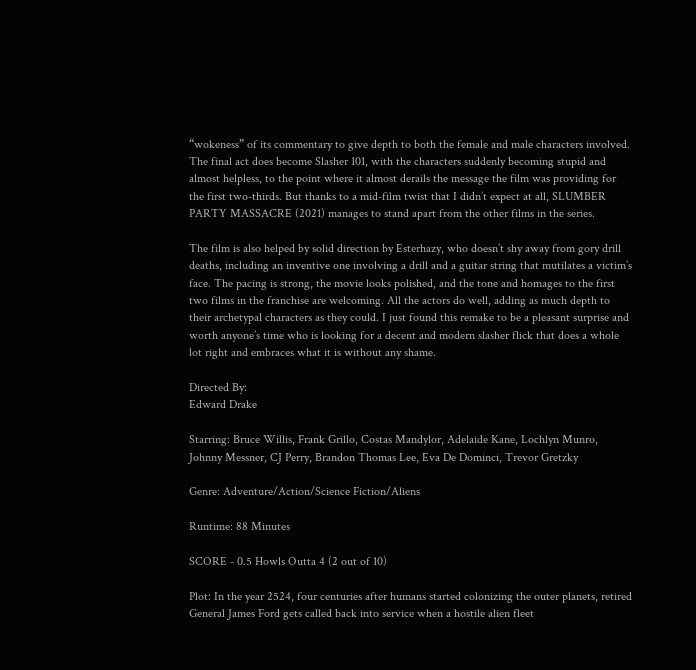“wokeness” of its commentary to give depth to both the female and male characters involved. The final act does become Slasher 101, with the characters suddenly becoming stupid and almost helpless, to the point where it almost derails the message the film was providing for the first two-thirds. But thanks to a mid-film twist that I didn’t expect at all, SLUMBER PARTY MASSACRE (2021) manages to stand apart from the other films in the series.

The film is also helped by solid direction by Esterhazy, who doesn’t shy away from gory drill deaths, including an inventive one involving a drill and a guitar string that mutilates a victim’s face. The pacing is strong, the movie looks polished, and the tone and homages to the first two films in the franchise are welcoming. All the actors do well, adding as much depth to their archetypal characters as they could. I just found this remake to be a pleasant surprise and worth anyone’s time who is looking for a decent and modern slasher flick that does a whole lot right and embraces what it is without any shame.

Directed By:
Edward Drake

Starring: Bruce Willis, Frank Grillo, Costas Mandylor, Adelaide Kane, Lochlyn Munro, Johnny Messner, CJ Perry, Brandon Thomas Lee, Eva De Dominci, Trevor Gretzky

Genre: Adventure/Action/Science Fiction/Aliens

Runtime: 88 Minutes

SCORE - 0.5 Howls Outta 4 (2 out of 10)

Plot: In the year 2524, four centuries after humans started colonizing the outer planets, retired General James Ford gets called back into service when a hostile alien fleet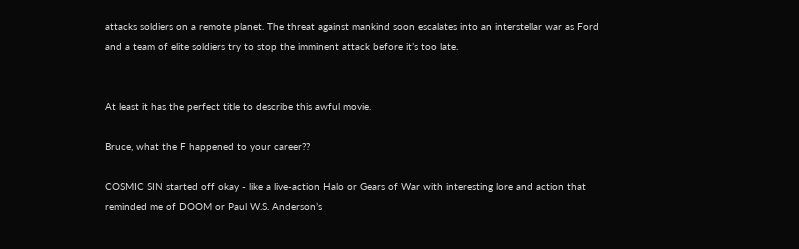attacks soldiers on a remote planet. The threat against mankind soon escalates into an interstellar war as Ford and a team of elite soldiers try to stop the imminent attack before it’s too late.


At least it has the perfect title to describe this awful movie.

Bruce, what the F happened to your career??

COSMIC SIN started off okay - like a live-action Halo or Gears of War with interesting lore and action that reminded me of DOOM or Paul W.S. Anderson’s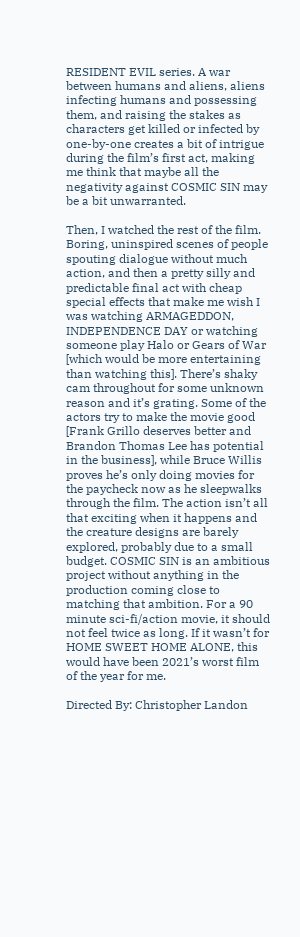RESIDENT EVIL series. A war between humans and aliens, aliens infecting humans and possessing them, and raising the stakes as characters get killed or infected by one-by-one creates a bit of intrigue during the film’s first act, making me think that maybe all the negativity against COSMIC SIN may be a bit unwarranted.

Then, I watched the rest of the film. Boring, uninspired scenes of people spouting dialogue without much action, and then a pretty silly and predictable final act with cheap special effects that make me wish I was watching ARMAGEDDON, INDEPENDENCE DAY or watching someone play Halo or Gears of War [which would be more entertaining than watching this]. There’s shaky cam throughout for some unknown reason and it’s grating. Some of the actors try to make the movie good [Frank Grillo deserves better and Brandon Thomas Lee has potential in the business], while Bruce Willis proves he’s only doing movies for the paycheck now as he sleepwalks through the film. The action isn’t all that exciting when it happens and the creature designs are barely explored, probably due to a small budget. COSMIC SIN is an ambitious project without anything in the production coming close to matching that ambition. For a 90 minute sci-fi/action movie, it should not feel twice as long. If it wasn’t for HOME SWEET HOME ALONE, this would have been 2021’s worst film of the year for me.

Directed By: Christopher Landon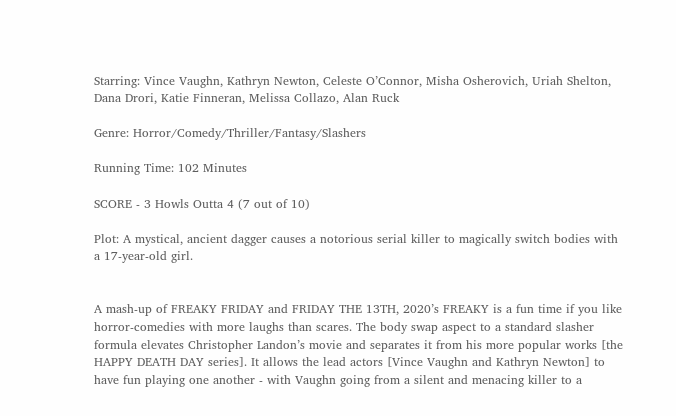Starring: Vince Vaughn, Kathryn Newton, Celeste O’Connor, Misha Osherovich, Uriah Shelton, Dana Drori, Katie Finneran, Melissa Collazo, Alan Ruck

Genre: Horror/Comedy/Thriller/Fantasy/Slashers

Running Time: 102 Minutes

SCORE - 3 Howls Outta 4 (7 out of 10)

Plot: A mystical, ancient dagger causes a notorious serial killer to magically switch bodies with a 17-year-old girl.


A mash-up of FREAKY FRIDAY and FRIDAY THE 13TH, 2020’s FREAKY is a fun time if you like horror-comedies with more laughs than scares. The body swap aspect to a standard slasher formula elevates Christopher Landon’s movie and separates it from his more popular works [the HAPPY DEATH DAY series]. It allows the lead actors [Vince Vaughn and Kathryn Newton] to have fun playing one another - with Vaughn going from a silent and menacing killer to a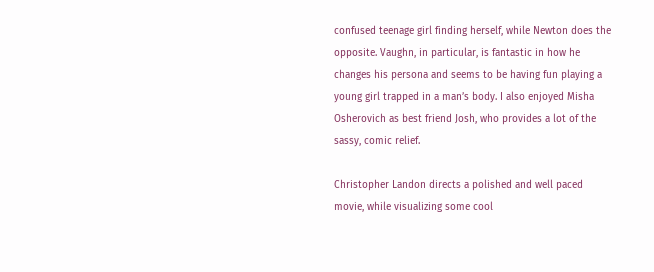confused teenage girl finding herself, while Newton does the opposite. Vaughn, in particular, is fantastic in how he changes his persona and seems to be having fun playing a young girl trapped in a man’s body. I also enjoyed Misha Osherovich as best friend Josh, who provides a lot of the sassy, comic relief.

Christopher Landon directs a polished and well paced movie, while visualizing some cool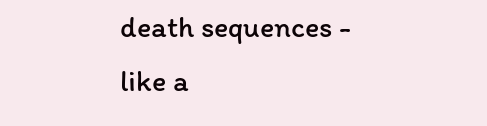death sequences - like a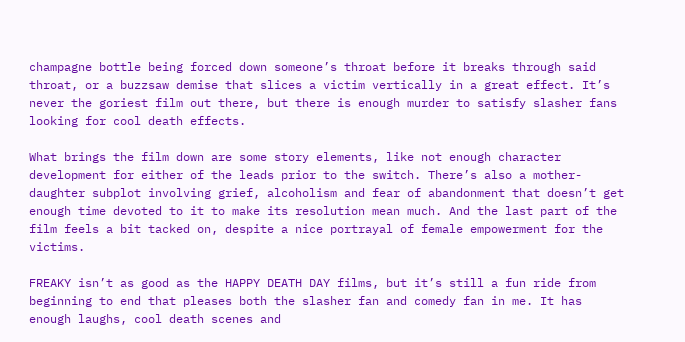champagne bottle being forced down someone’s throat before it breaks through said throat, or a buzzsaw demise that slices a victim vertically in a great effect. It’s never the goriest film out there, but there is enough murder to satisfy slasher fans looking for cool death effects.

What brings the film down are some story elements, like not enough character development for either of the leads prior to the switch. There’s also a mother-daughter subplot involving grief, alcoholism and fear of abandonment that doesn’t get enough time devoted to it to make its resolution mean much. And the last part of the film feels a bit tacked on, despite a nice portrayal of female empowerment for the victims.

FREAKY isn’t as good as the HAPPY DEATH DAY films, but it’s still a fun ride from beginning to end that pleases both the slasher fan and comedy fan in me. It has enough laughs, cool death scenes and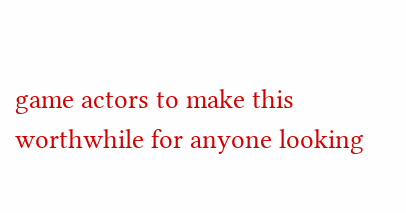game actors to make this worthwhile for anyone looking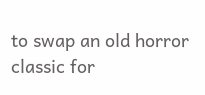to swap an old horror classic for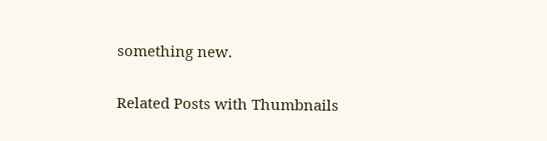something new.

Related Posts with Thumbnails